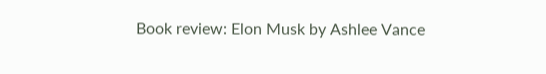Book review: Elon Musk by Ashlee Vance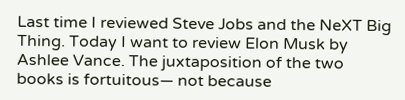Last time I reviewed Steve Jobs and the NeXT Big Thing. Today I want to review Elon Musk by Ashlee Vance. The juxtaposition of the two books is fortuitous— not because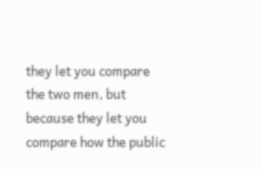they let you compare the two men, but because they let you compare how the public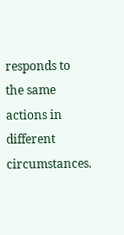responds to the same actions in different circumstances.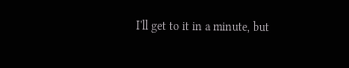I'll get to it in a minute, but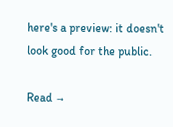here's a preview: it doesn't look good for the public.

Read →